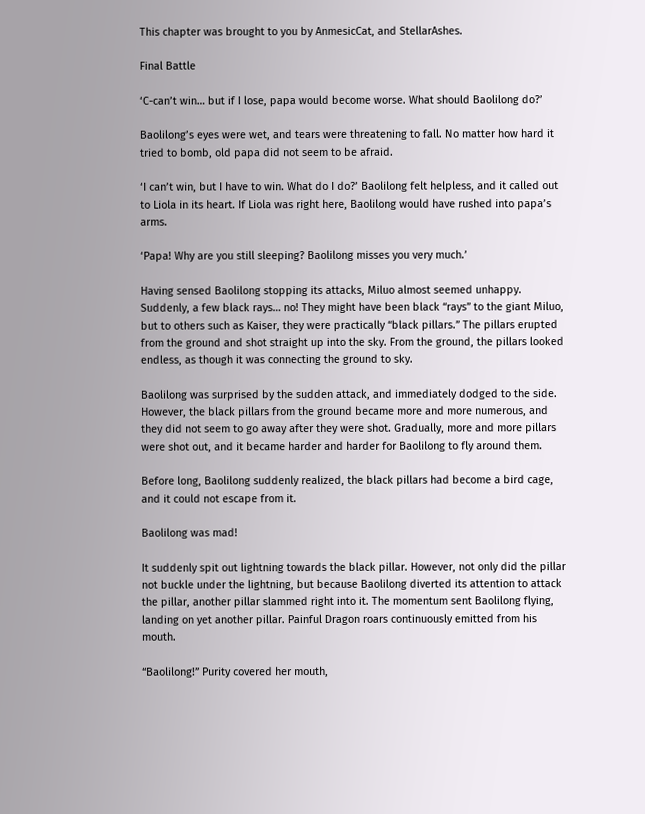This chapter was brought to you by AnmesicCat, and StellarAshes.

Final Battle

‘C-can’t win… but if I lose, papa would become worse. What should Baolilong do?’

Baolilong’s eyes were wet, and tears were threatening to fall. No matter how hard it tried to bomb, old papa did not seem to be afraid.

‘I can’t win, but I have to win. What do I do?’ Baolilong felt helpless, and it called out to Liola in its heart. If Liola was right here, Baolilong would have rushed into papa’s arms.

‘Papa! Why are you still sleeping? Baolilong misses you very much.’

Having sensed Baolilong stopping its attacks, Miluo almost seemed unhappy. Suddenly, a few black rays… no! They might have been black “rays” to the giant Miluo, but to others such as Kaiser, they were practically “black pillars.” The pillars erupted from the ground and shot straight up into the sky. From the ground, the pillars looked endless, as though it was connecting the ground to sky.

Baolilong was surprised by the sudden attack, and immediately dodged to the side. However, the black pillars from the ground became more and more numerous, and they did not seem to go away after they were shot. Gradually, more and more pillars were shot out, and it became harder and harder for Baolilong to fly around them.

Before long, Baolilong suddenly realized, the black pillars had become a bird cage, and it could not escape from it.

Baolilong was mad!

It suddenly spit out lightning towards the black pillar. However, not only did the pillar not buckle under the lightning, but because Baolilong diverted its attention to attack the pillar, another pillar slammed right into it. The momentum sent Baolilong flying, landing on yet another pillar. Painful Dragon roars continuously emitted from his mouth.

“Baolilong!” Purity covered her mouth,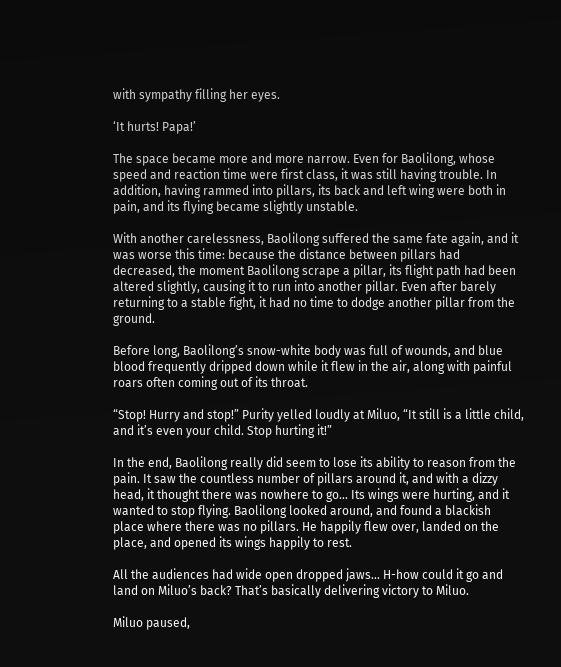with sympathy filling her eyes.

‘It hurts! Papa!’

The space became more and more narrow. Even for Baolilong, whose speed and reaction time were first class, it was still having trouble. In addition, having rammed into pillars, its back and left wing were both in pain, and its flying became slightly unstable.

With another carelessness, Baolilong suffered the same fate again, and it was worse this time: because the distance between pillars had decreased, the moment Baolilong scrape a pillar, its flight path had been altered slightly, causing it to run into another pillar. Even after barely returning to a stable fight, it had no time to dodge another pillar from the ground.

Before long, Baolilong’s snow-white body was full of wounds, and blue blood frequently dripped down while it flew in the air, along with painful roars often coming out of its throat.

“Stop! Hurry and stop!” Purity yelled loudly at Miluo, “It still is a little child, and it’s even your child. Stop hurting it!”

In the end, Baolilong really did seem to lose its ability to reason from the pain. It saw the countless number of pillars around it, and with a dizzy head, it thought there was nowhere to go… Its wings were hurting, and it wanted to stop flying. Baolilong looked around, and found a blackish place where there was no pillars. He happily flew over, landed on the place, and opened its wings happily to rest.

All the audiences had wide open dropped jaws… H-how could it go and land on Miluo’s back? That’s basically delivering victory to Miluo.

Miluo paused,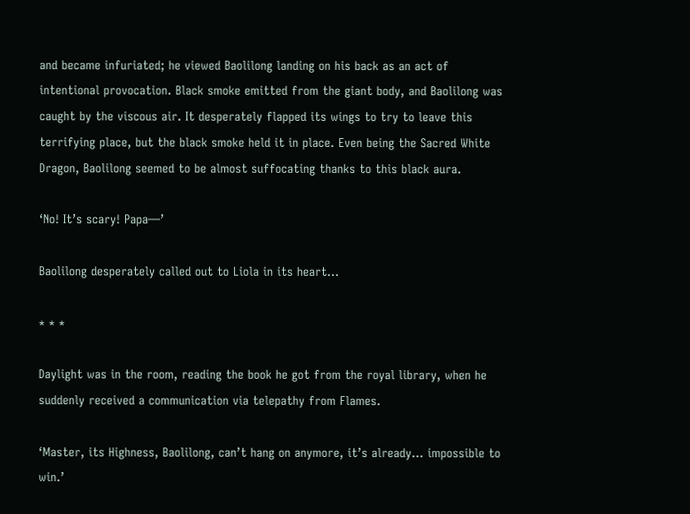and became infuriated; he viewed Baolilong landing on his back as an act of intentional provocation. Black smoke emitted from the giant body, and Baolilong was caught by the viscous air. It desperately flapped its wings to try to leave this terrifying place, but the black smoke held it in place. Even being the Sacred White Dragon, Baolilong seemed to be almost suffocating thanks to this black aura.

‘No! It’s scary! Papa—’

Baolilong desperately called out to Liola in its heart…

* * *

Daylight was in the room, reading the book he got from the royal library, when he suddenly received a communication via telepathy from Flames.

‘Master, its Highness, Baolilong, can’t hang on anymore, it’s already… impossible to win.’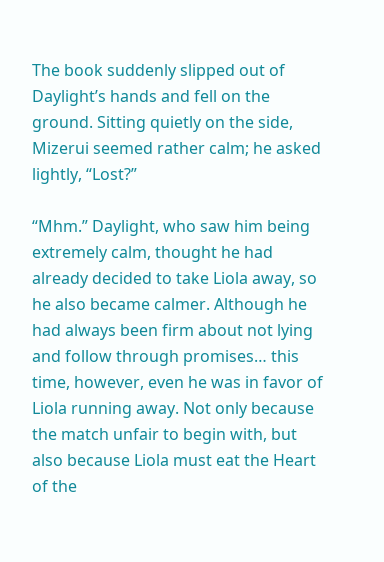The book suddenly slipped out of Daylight’s hands and fell on the ground. Sitting quietly on the side, Mizerui seemed rather calm; he asked lightly, “Lost?”

“Mhm.” Daylight, who saw him being extremely calm, thought he had already decided to take Liola away, so he also became calmer. Although he had always been firm about not lying and follow through promises… this time, however, even he was in favor of Liola running away. Not only because the match unfair to begin with, but also because Liola must eat the Heart of the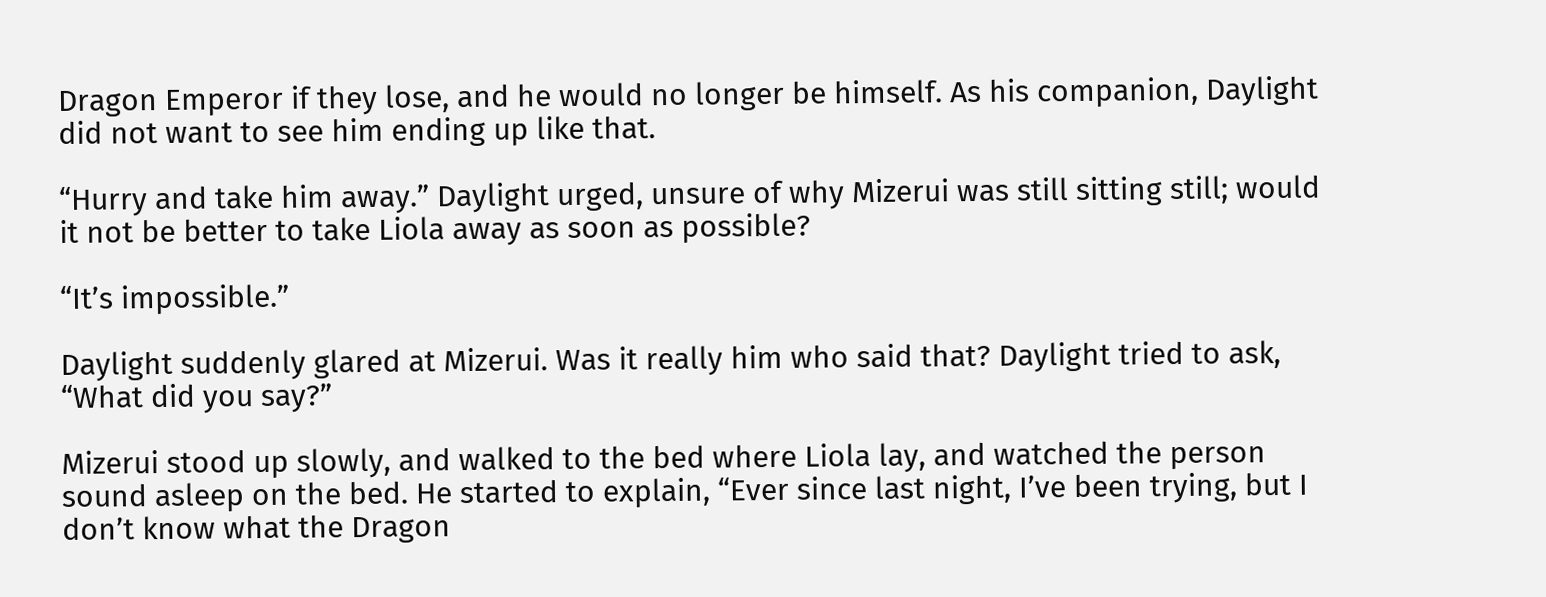Dragon Emperor if they lose, and he would no longer be himself. As his companion, Daylight did not want to see him ending up like that.

“Hurry and take him away.” Daylight urged, unsure of why Mizerui was still sitting still; would it not be better to take Liola away as soon as possible?

“It’s impossible.”

Daylight suddenly glared at Mizerui. Was it really him who said that? Daylight tried to ask, “What did you say?”

Mizerui stood up slowly, and walked to the bed where Liola lay, and watched the person sound asleep on the bed. He started to explain, “Ever since last night, I’ve been trying, but I don’t know what the Dragon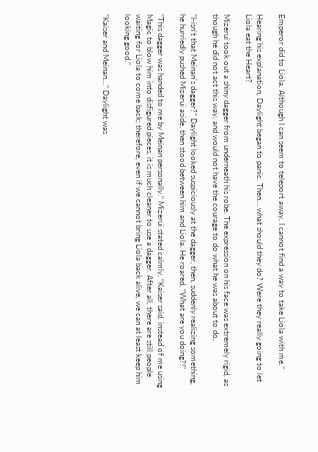Emperor did to Liola. Although I can seem to teleport away, I cannot find a way to take Liola with me.”

Hearing his explanation, Daylight began to panic. Then… what should they do? Were they really going to let Liola eat the Heart?

Mizerui took out a shiny dagger from underneath his robe. The expression on his face was extremely rigid, as though he did not act this way, and would not have the courage to do what he was about to do.

“I-isn’t that Meinan’s dagger?” Daylight looked suspiciously at the dagger, then, suddenly realizing something, he hurriedly pushed Mizerui aside, then stood between him and Liola. He roared, “What are you doing?!”

“This dagger was handed to me by Meinan personally.” Mizerui stated calmly, “Kaiser said, instead of me using Magic to blow him into disfigured pieces, it is much cleaner to use a dagger. After all, there are still people waiting for Liola to come back; therefore, even if we cannot bring Liola back alive, we can at least keep him looking good.”

“Kaiser and Meinan…” Daylight was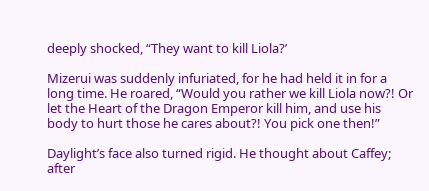deeply shocked, “They want to kill Liola?’

Mizerui was suddenly infuriated, for he had held it in for a long time. He roared, “Would you rather we kill Liola now?! Or let the Heart of the Dragon Emperor kill him, and use his body to hurt those he cares about?! You pick one then!”

Daylight’s face also turned rigid. He thought about Caffey; after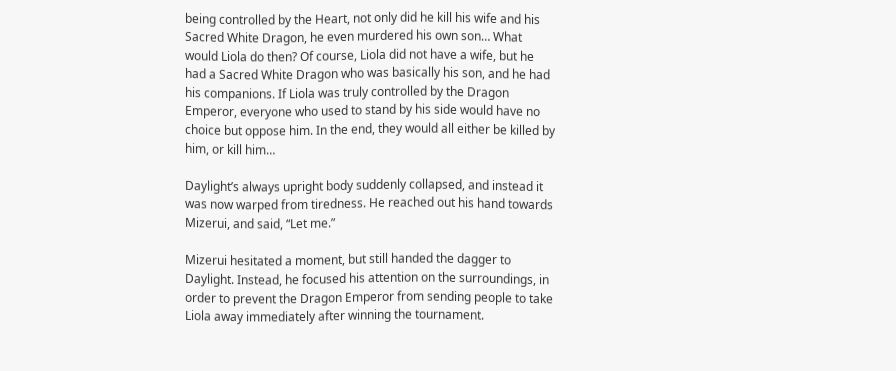being controlled by the Heart, not only did he kill his wife and his Sacred White Dragon, he even murdered his own son… What would Liola do then? Of course, Liola did not have a wife, but he had a Sacred White Dragon who was basically his son, and he had his companions. If Liola was truly controlled by the Dragon Emperor, everyone who used to stand by his side would have no choice but oppose him. In the end, they would all either be killed by him, or kill him…

Daylight’s always upright body suddenly collapsed, and instead it was now warped from tiredness. He reached out his hand towards Mizerui, and said, “Let me.”

Mizerui hesitated a moment, but still handed the dagger to Daylight. Instead, he focused his attention on the surroundings, in order to prevent the Dragon Emperor from sending people to take Liola away immediately after winning the tournament.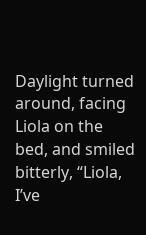Daylight turned around, facing Liola on the bed, and smiled bitterly, “Liola, I’ve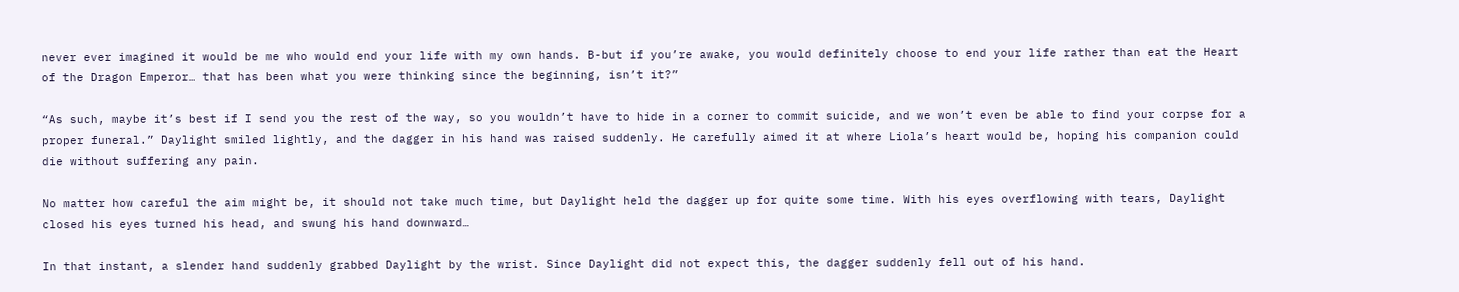never ever imagined it would be me who would end your life with my own hands. B-but if you’re awake, you would definitely choose to end your life rather than eat the Heart of the Dragon Emperor… that has been what you were thinking since the beginning, isn’t it?”

“As such, maybe it’s best if I send you the rest of the way, so you wouldn’t have to hide in a corner to commit suicide, and we won’t even be able to find your corpse for a proper funeral.” Daylight smiled lightly, and the dagger in his hand was raised suddenly. He carefully aimed it at where Liola’s heart would be, hoping his companion could die without suffering any pain.

No matter how careful the aim might be, it should not take much time, but Daylight held the dagger up for quite some time. With his eyes overflowing with tears, Daylight closed his eyes turned his head, and swung his hand downward…

In that instant, a slender hand suddenly grabbed Daylight by the wrist. Since Daylight did not expect this, the dagger suddenly fell out of his hand.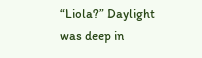“Liola?” Daylight was deep in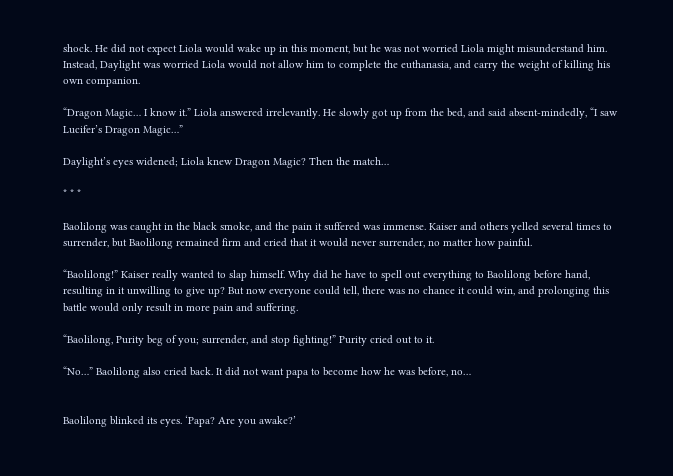shock. He did not expect Liola would wake up in this moment, but he was not worried Liola might misunderstand him. Instead, Daylight was worried Liola would not allow him to complete the euthanasia, and carry the weight of killing his own companion.

“Dragon Magic… I know it.” Liola answered irrelevantly. He slowly got up from the bed, and said absent-mindedly, “I saw Lucifer’s Dragon Magic…”

Daylight’s eyes widened; Liola knew Dragon Magic? Then the match…

* * *

Baolilong was caught in the black smoke, and the pain it suffered was immense. Kaiser and others yelled several times to surrender, but Baolilong remained firm and cried that it would never surrender, no matter how painful.

“Baolilong!” Kaiser really wanted to slap himself. Why did he have to spell out everything to Baolilong before hand, resulting in it unwilling to give up? But now everyone could tell, there was no chance it could win, and prolonging this battle would only result in more pain and suffering.

“Baolilong, Purity beg of you; surrender, and stop fighting!” Purity cried out to it.

“No…” Baolilong also cried back. It did not want papa to become how he was before, no…


Baolilong blinked its eyes. ‘Papa? Are you awake?’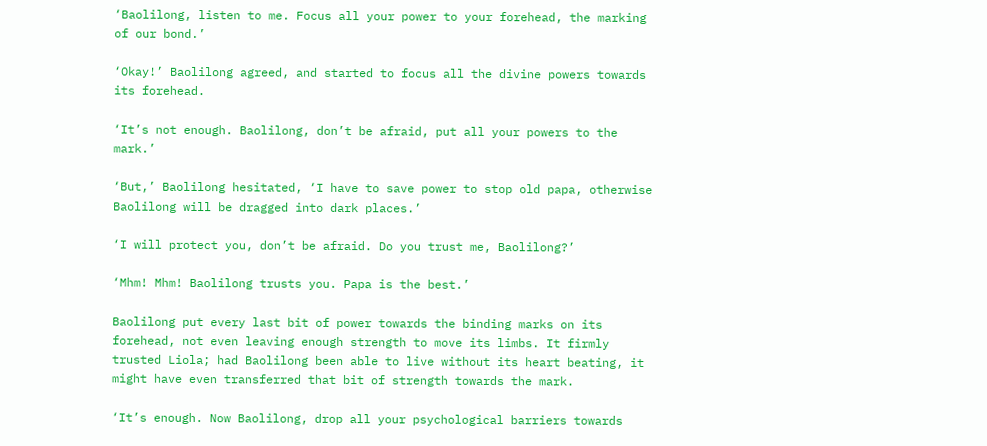‘Baolilong, listen to me. Focus all your power to your forehead, the marking of our bond.’

‘Okay!’ Baolilong agreed, and started to focus all the divine powers towards its forehead.

‘It’s not enough. Baolilong, don’t be afraid, put all your powers to the mark.’

‘But,’ Baolilong hesitated, ‘I have to save power to stop old papa, otherwise Baolilong will be dragged into dark places.’

‘I will protect you, don’t be afraid. Do you trust me, Baolilong?’

‘Mhm! Mhm! Baolilong trusts you. Papa is the best.’

Baolilong put every last bit of power towards the binding marks on its forehead, not even leaving enough strength to move its limbs. It firmly trusted Liola; had Baolilong been able to live without its heart beating, it might have even transferred that bit of strength towards the mark.

‘It’s enough. Now Baolilong, drop all your psychological barriers towards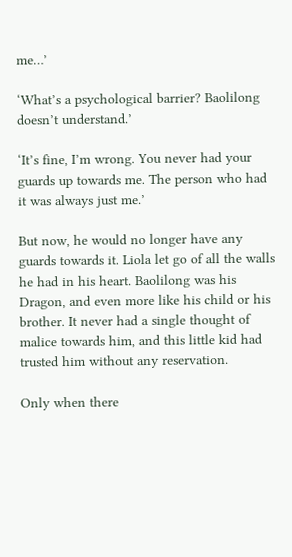me…’

‘What’s a psychological barrier? Baolilong doesn’t understand.’

‘It’s fine, I’m wrong. You never had your guards up towards me. The person who had it was always just me.’

But now, he would no longer have any guards towards it. Liola let go of all the walls he had in his heart. Baolilong was his Dragon, and even more like his child or his brother. It never had a single thought of malice towards him, and this little kid had trusted him without any reservation.

Only when there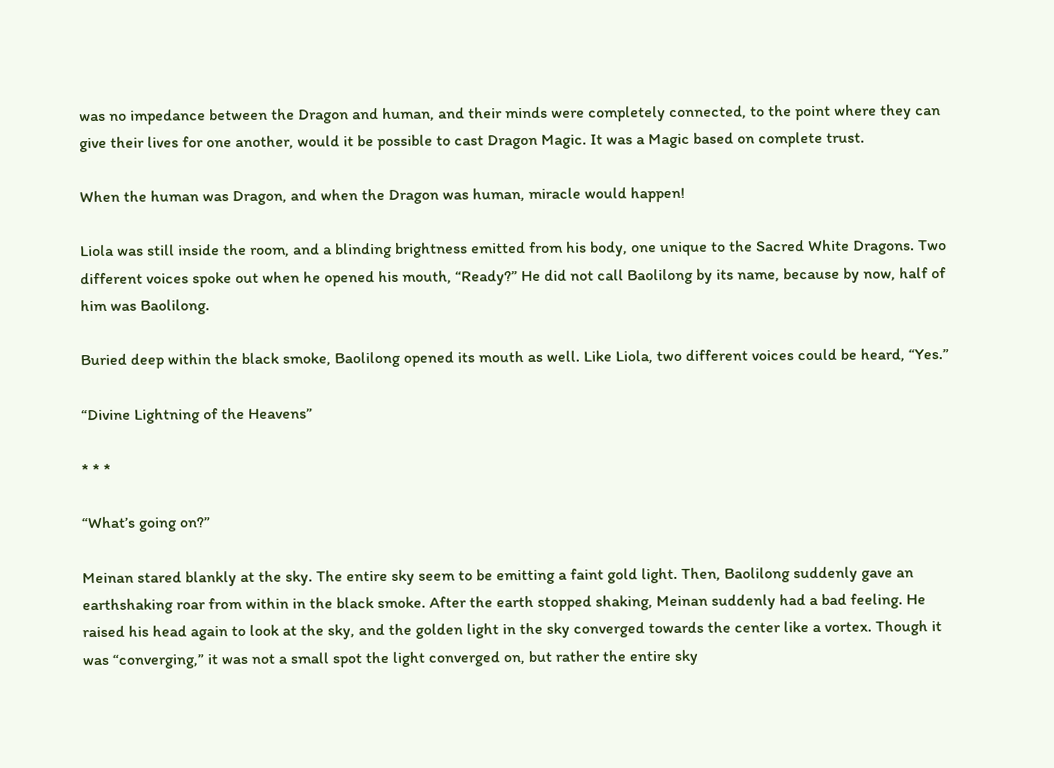was no impedance between the Dragon and human, and their minds were completely connected, to the point where they can give their lives for one another, would it be possible to cast Dragon Magic. It was a Magic based on complete trust.

When the human was Dragon, and when the Dragon was human, miracle would happen!

Liola was still inside the room, and a blinding brightness emitted from his body, one unique to the Sacred White Dragons. Two different voices spoke out when he opened his mouth, “Ready?” He did not call Baolilong by its name, because by now, half of him was Baolilong.

Buried deep within the black smoke, Baolilong opened its mouth as well. Like Liola, two different voices could be heard, “Yes.”

“Divine Lightning of the Heavens”

* * *

“What’s going on?”

Meinan stared blankly at the sky. The entire sky seem to be emitting a faint gold light. Then, Baolilong suddenly gave an earthshaking roar from within in the black smoke. After the earth stopped shaking, Meinan suddenly had a bad feeling. He raised his head again to look at the sky, and the golden light in the sky converged towards the center like a vortex. Though it was “converging,” it was not a small spot the light converged on, but rather the entire sky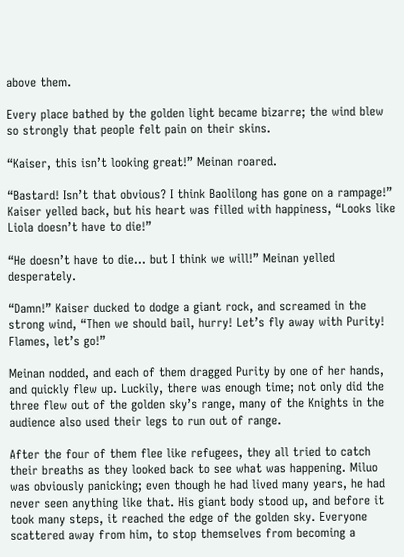above them.

Every place bathed by the golden light became bizarre; the wind blew so strongly that people felt pain on their skins.

“Kaiser, this isn’t looking great!” Meinan roared.

“Bastard! Isn’t that obvious? I think Baolilong has gone on a rampage!” Kaiser yelled back, but his heart was filled with happiness, “Looks like Liola doesn’t have to die!”

“He doesn’t have to die… but I think we will!” Meinan yelled desperately.

“Damn!” Kaiser ducked to dodge a giant rock, and screamed in the strong wind, “Then we should bail, hurry! Let’s fly away with Purity! Flames, let’s go!”

Meinan nodded, and each of them dragged Purity by one of her hands, and quickly flew up. Luckily, there was enough time; not only did the three flew out of the golden sky’s range, many of the Knights in the audience also used their legs to run out of range.

After the four of them flee like refugees, they all tried to catch their breaths as they looked back to see what was happening. Miluo was obviously panicking; even though he had lived many years, he had never seen anything like that. His giant body stood up, and before it took many steps, it reached the edge of the golden sky. Everyone scattered away from him, to stop themselves from becoming a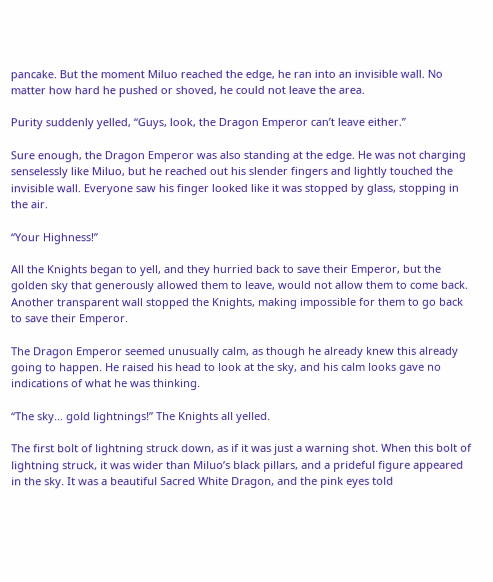pancake. But the moment Miluo reached the edge, he ran into an invisible wall. No matter how hard he pushed or shoved, he could not leave the area.

Purity suddenly yelled, “Guys, look, the Dragon Emperor can’t leave either.”

Sure enough, the Dragon Emperor was also standing at the edge. He was not charging senselessly like Miluo, but he reached out his slender fingers and lightly touched the invisible wall. Everyone saw his finger looked like it was stopped by glass, stopping in the air.

“Your Highness!”

All the Knights began to yell, and they hurried back to save their Emperor, but the golden sky that generously allowed them to leave, would not allow them to come back. Another transparent wall stopped the Knights, making impossible for them to go back to save their Emperor.

The Dragon Emperor seemed unusually calm, as though he already knew this already going to happen. He raised his head to look at the sky, and his calm looks gave no indications of what he was thinking.

“The sky… gold lightnings!” The Knights all yelled.

The first bolt of lightning struck down, as if it was just a warning shot. When this bolt of lightning struck, it was wider than Miluo’s black pillars, and a prideful figure appeared in the sky. It was a beautiful Sacred White Dragon, and the pink eyes told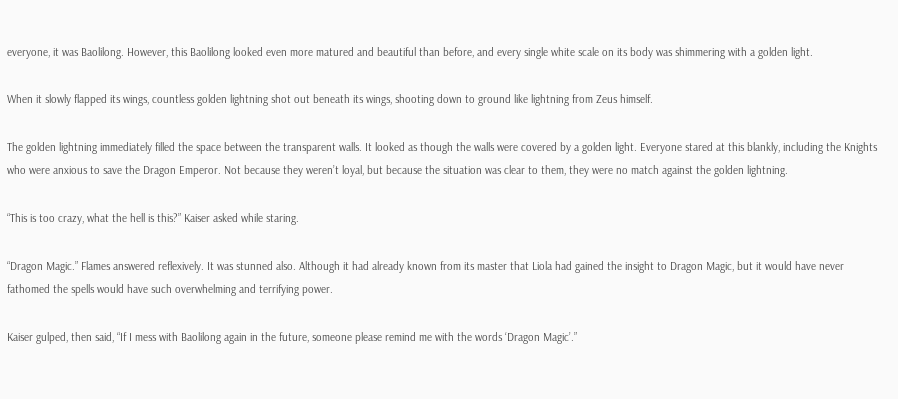everyone, it was Baolilong. However, this Baolilong looked even more matured and beautiful than before, and every single white scale on its body was shimmering with a golden light.

When it slowly flapped its wings, countless golden lightning shot out beneath its wings, shooting down to ground like lightning from Zeus himself.

The golden lightning immediately filled the space between the transparent walls. It looked as though the walls were covered by a golden light. Everyone stared at this blankly, including the Knights who were anxious to save the Dragon Emperor. Not because they weren’t loyal, but because the situation was clear to them, they were no match against the golden lightning.

“This is too crazy, what the hell is this?” Kaiser asked while staring.

“Dragon Magic.” Flames answered reflexively. It was stunned also. Although it had already known from its master that Liola had gained the insight to Dragon Magic, but it would have never fathomed the spells would have such overwhelming and terrifying power.

Kaiser gulped, then said, “If I mess with Baolilong again in the future, someone please remind me with the words ‘Dragon Magic’.”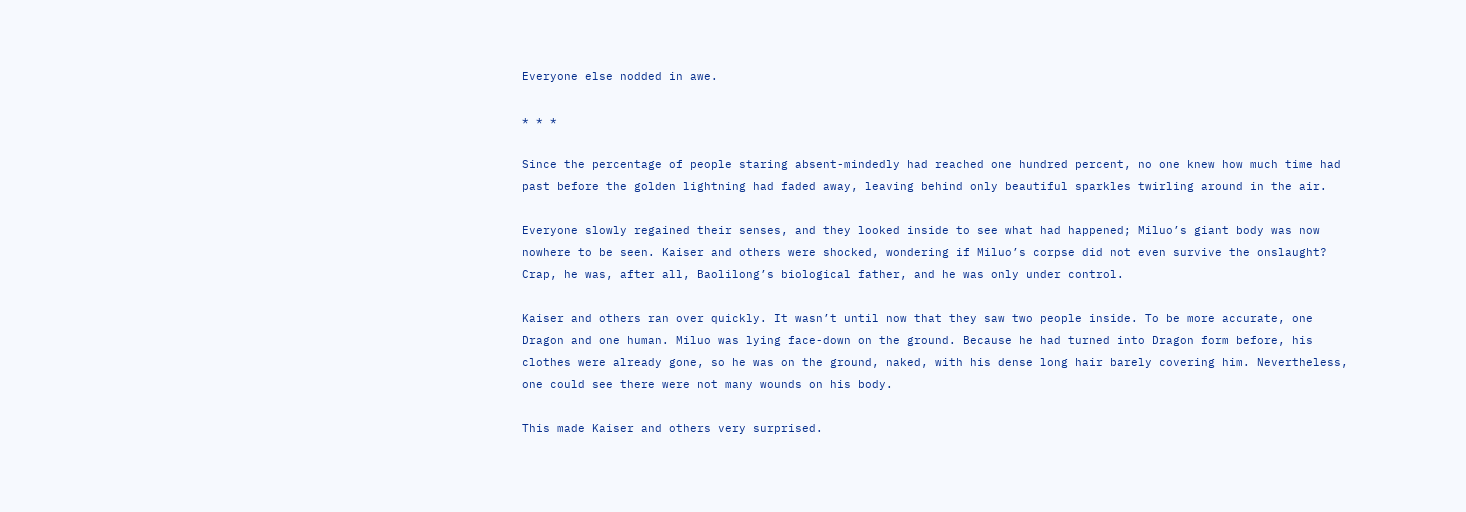Everyone else nodded in awe.

* * *

Since the percentage of people staring absent-mindedly had reached one hundred percent, no one knew how much time had past before the golden lightning had faded away, leaving behind only beautiful sparkles twirling around in the air.

Everyone slowly regained their senses, and they looked inside to see what had happened; Miluo’s giant body was now nowhere to be seen. Kaiser and others were shocked, wondering if Miluo’s corpse did not even survive the onslaught? Crap, he was, after all, Baolilong’s biological father, and he was only under control.

Kaiser and others ran over quickly. It wasn’t until now that they saw two people inside. To be more accurate, one Dragon and one human. Miluo was lying face-down on the ground. Because he had turned into Dragon form before, his clothes were already gone, so he was on the ground, naked, with his dense long hair barely covering him. Nevertheless, one could see there were not many wounds on his body.

This made Kaiser and others very surprised.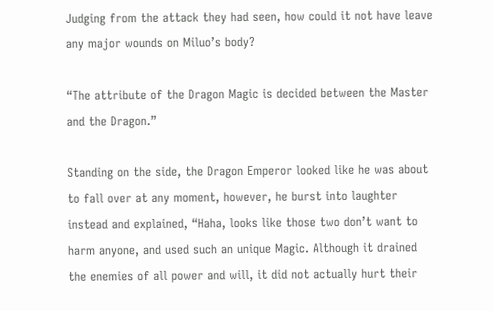Judging from the attack they had seen, how could it not have leave any major wounds on Miluo’s body?

“The attribute of the Dragon Magic is decided between the Master and the Dragon.”

Standing on the side, the Dragon Emperor looked like he was about to fall over at any moment, however, he burst into laughter instead and explained, “Haha, looks like those two don’t want to harm anyone, and used such an unique Magic. Although it drained the enemies of all power and will, it did not actually hurt their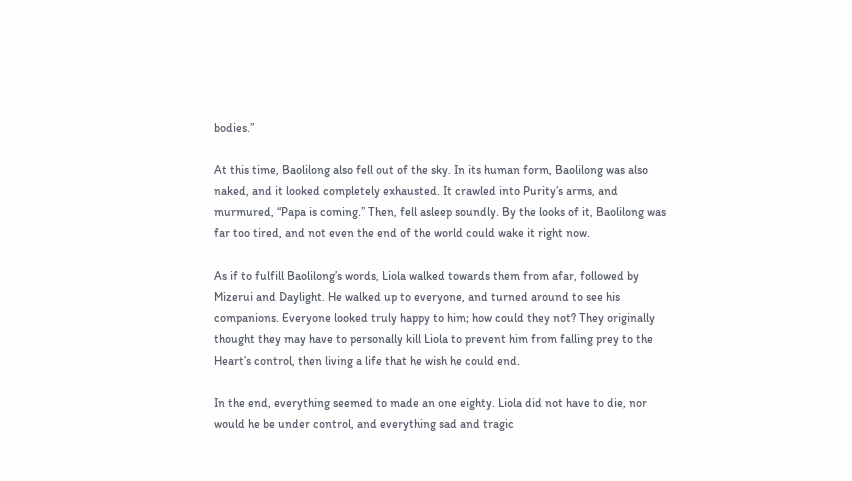bodies.”

At this time, Baolilong also fell out of the sky. In its human form, Baolilong was also naked, and it looked completely exhausted. It crawled into Purity’s arms, and murmured, “Papa is coming.” Then, fell asleep soundly. By the looks of it, Baolilong was far too tired, and not even the end of the world could wake it right now.

As if to fulfill Baolilong’s words, Liola walked towards them from afar, followed by Mizerui and Daylight. He walked up to everyone, and turned around to see his companions. Everyone looked truly happy to him; how could they not? They originally thought they may have to personally kill Liola to prevent him from falling prey to the Heart’s control, then living a life that he wish he could end.

In the end, everything seemed to made an one eighty. Liola did not have to die, nor would he be under control, and everything sad and tragic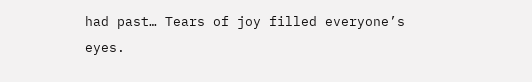had past… Tears of joy filled everyone’s eyes.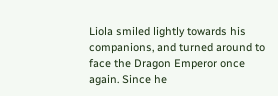Liola smiled lightly towards his companions, and turned around to face the Dragon Emperor once again. Since he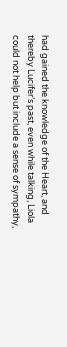had gained the knowledge of the Heart, and thereby Lucifer’s past, even while talking, Liola could not help but include a sense of sympathy,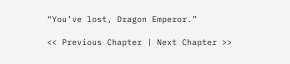“You’ve lost, Dragon Emperor.”

<< Previous Chapter | Next Chapter >>